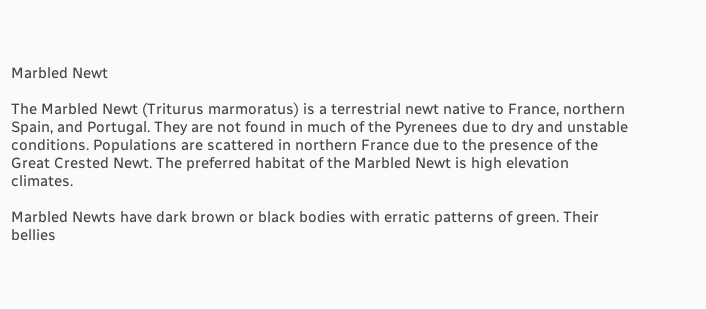Marbled Newt

The Marbled Newt (Triturus marmoratus) is a terrestrial newt native to France, northern Spain, and Portugal. They are not found in much of the Pyrenees due to dry and unstable conditions. Populations are scattered in northern France due to the presence of the Great Crested Newt. The preferred habitat of the Marbled Newt is high elevation climates.

Marbled Newts have dark brown or black bodies with erratic patterns of green. Their bellies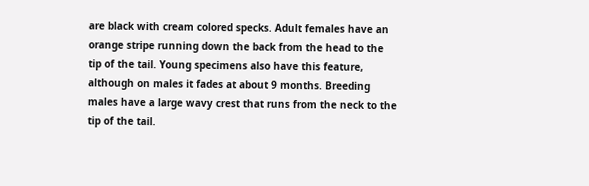are black with cream colored specks. Adult females have an orange stripe running down the back from the head to the tip of the tail. Young specimens also have this feature, although on males it fades at about 9 months. Breeding males have a large wavy crest that runs from the neck to the tip of the tail.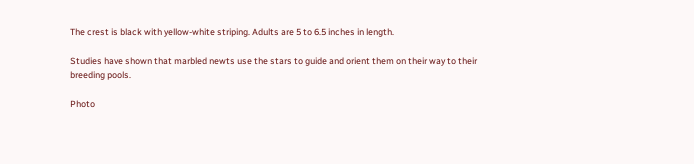The crest is black with yellow-white striping. Adults are 5 to 6.5 inches in length.

Studies have shown that marbled newts use the stars to guide and orient them on their way to their breeding pools.

Photo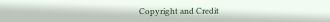Copyright and Credit